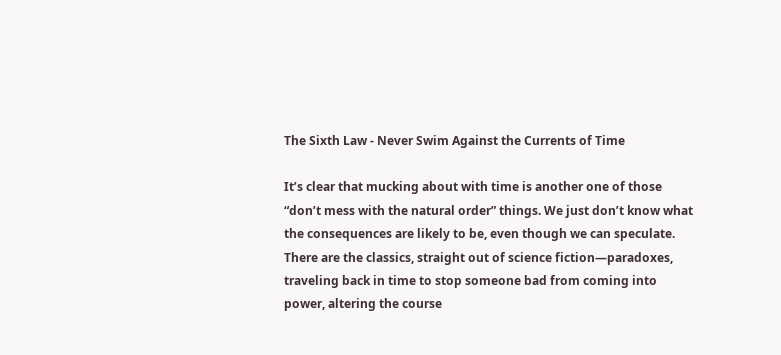The Sixth Law - Never Swim Against the Currents of Time

It’s clear that mucking about with time is another one of those “don’t mess with the natural order” things. We just don’t know what the consequences are likely to be, even though we can speculate. There are the classics, straight out of science fiction—paradoxes, traveling back in time to stop someone bad from coming into power, altering the course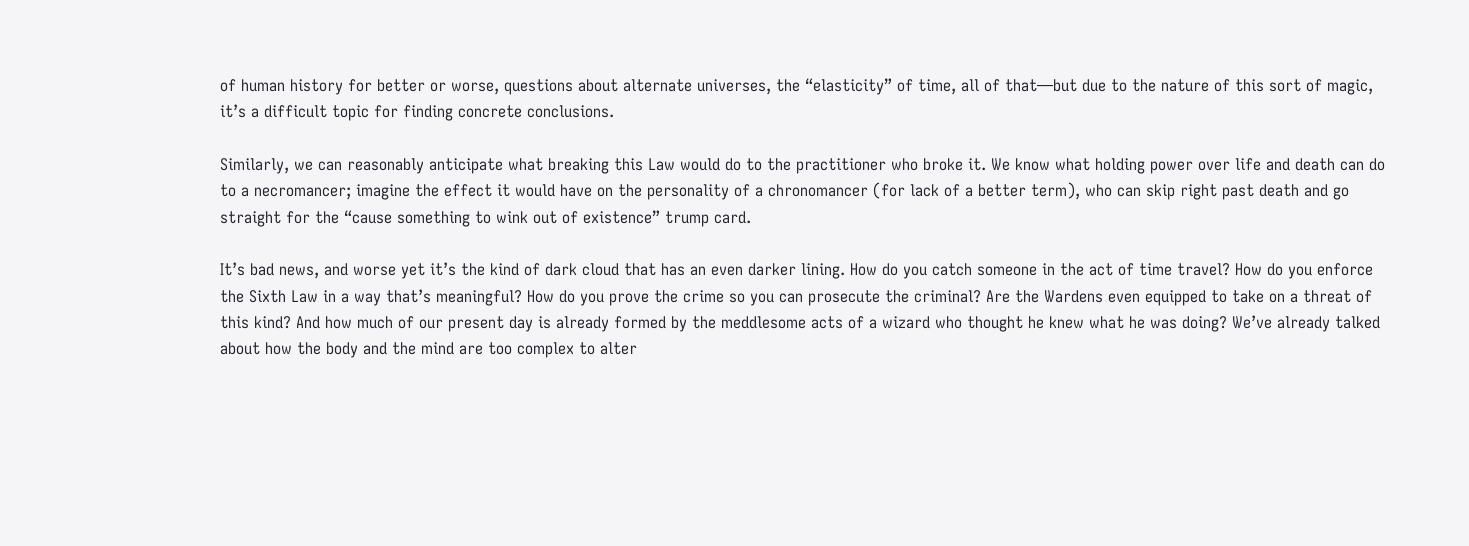of human history for better or worse, questions about alternate universes, the “elasticity” of time, all of that—but due to the nature of this sort of magic, it’s a difficult topic for finding concrete conclusions.

Similarly, we can reasonably anticipate what breaking this Law would do to the practitioner who broke it. We know what holding power over life and death can do to a necromancer; imagine the effect it would have on the personality of a chronomancer (for lack of a better term), who can skip right past death and go straight for the “cause something to wink out of existence” trump card.

It’s bad news, and worse yet it’s the kind of dark cloud that has an even darker lining. How do you catch someone in the act of time travel? How do you enforce the Sixth Law in a way that’s meaningful? How do you prove the crime so you can prosecute the criminal? Are the Wardens even equipped to take on a threat of this kind? And how much of our present day is already formed by the meddlesome acts of a wizard who thought he knew what he was doing? We’ve already talked about how the body and the mind are too complex to alter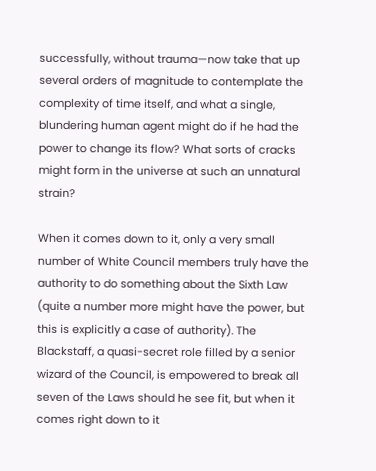successfully, without trauma—now take that up several orders of magnitude to contemplate the complexity of time itself, and what a single, blundering human agent might do if he had the power to change its flow? What sorts of cracks might form in the universe at such an unnatural strain?

When it comes down to it, only a very small number of White Council members truly have the authority to do something about the Sixth Law (quite a number more might have the power, but this is explicitly a case of authority). The Blackstaff, a quasi-secret role filled by a senior wizard of the Council, is empowered to break all seven of the Laws should he see fit, but when it comes right down to it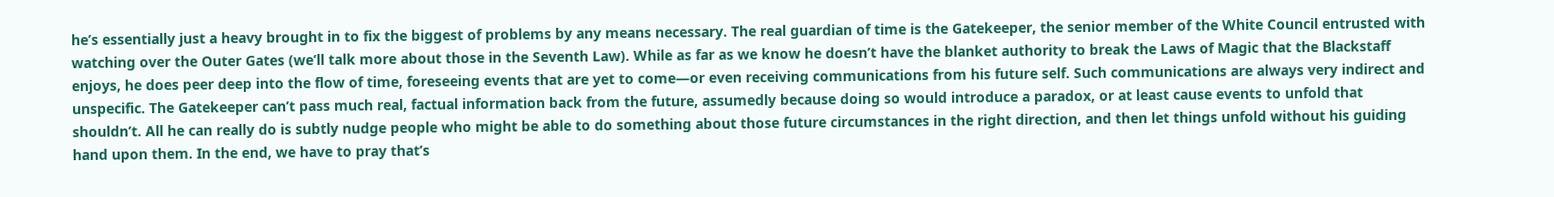he’s essentially just a heavy brought in to fix the biggest of problems by any means necessary. The real guardian of time is the Gatekeeper, the senior member of the White Council entrusted with watching over the Outer Gates (we’ll talk more about those in the Seventh Law). While as far as we know he doesn’t have the blanket authority to break the Laws of Magic that the Blackstaff enjoys, he does peer deep into the flow of time, foreseeing events that are yet to come—or even receiving communications from his future self. Such communications are always very indirect and unspecific. The Gatekeeper can’t pass much real, factual information back from the future, assumedly because doing so would introduce a paradox, or at least cause events to unfold that shouldn’t. All he can really do is subtly nudge people who might be able to do something about those future circumstances in the right direction, and then let things unfold without his guiding hand upon them. In the end, we have to pray that’s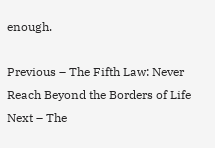enough.

Previous – The Fifth Law: Never Reach Beyond the Borders of Life
Next – The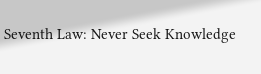Seventh Law: Never Seek Knowledge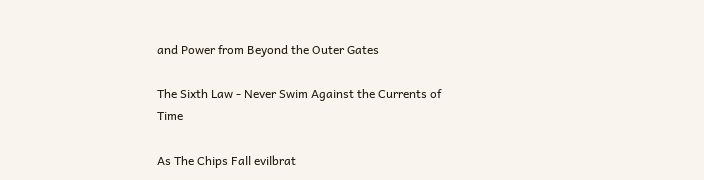and Power from Beyond the Outer Gates

The Sixth Law - Never Swim Against the Currents of Time

As The Chips Fall evilbrat